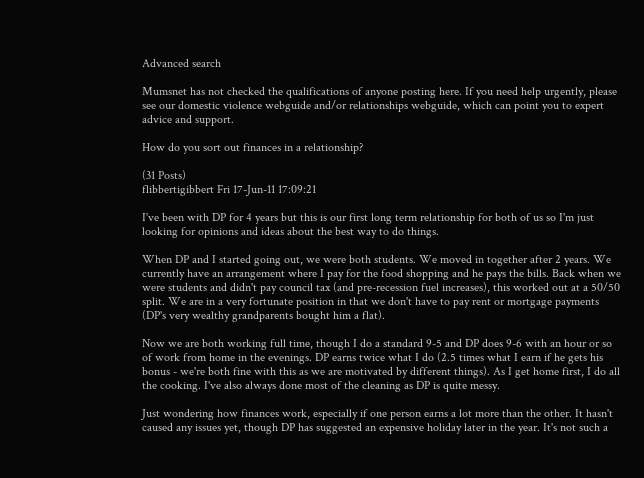Advanced search

Mumsnet has not checked the qualifications of anyone posting here. If you need help urgently, please see our domestic violence webguide and/or relationships webguide, which can point you to expert advice and support.

How do you sort out finances in a relationship?

(31 Posts)
flibbertigibbert Fri 17-Jun-11 17:09:21

I've been with DP for 4 years but this is our first long term relationship for both of us so I'm just looking for opinions and ideas about the best way to do things.

When DP and I started going out, we were both students. We moved in together after 2 years. We currently have an arrangement where I pay for the food shopping and he pays the bills. Back when we were students and didn't pay council tax (and pre-recession fuel increases), this worked out at a 50/50 split. We are in a very fortunate position in that we don't have to pay rent or mortgage payments (DP's very wealthy grandparents bought him a flat).

Now we are both working full time, though I do a standard 9-5 and DP does 9-6 with an hour or so of work from home in the evenings. DP earns twice what I do (2.5 times what I earn if he gets his bonus - we're both fine with this as we are motivated by different things). As I get home first, I do all the cooking. I've also always done most of the cleaning as DP is quite messy.

Just wondering how finances work, especially if one person earns a lot more than the other. It hasn't caused any issues yet, though DP has suggested an expensive holiday later in the year. It's not such a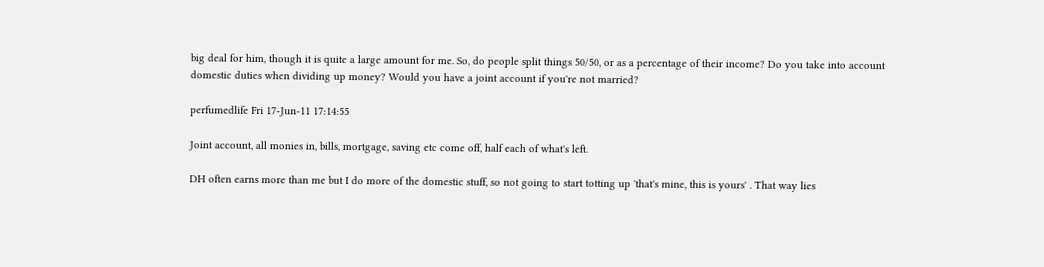big deal for him, though it is quite a large amount for me. So, do people split things 50/50, or as a percentage of their income? Do you take into account domestic duties when dividing up money? Would you have a joint account if you're not married?

perfumedlife Fri 17-Jun-11 17:14:55

Joint account, all monies in, bills, mortgage, saving etc come off, half each of what's left.

DH often earns more than me but I do more of the domestic stuff, so not going to start totting up 'that's mine, this is yours' . That way lies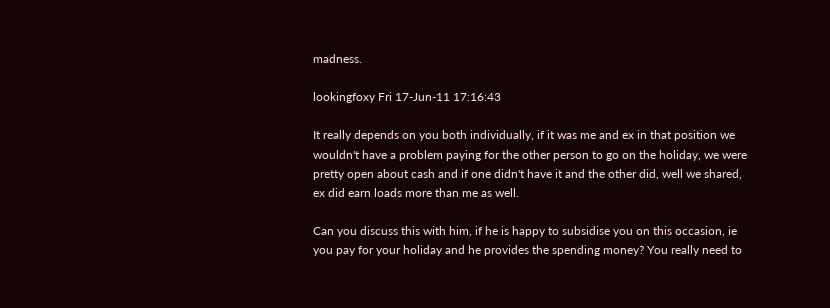madness.

lookingfoxy Fri 17-Jun-11 17:16:43

It really depends on you both individually, if it was me and ex in that position we wouldn't have a problem paying for the other person to go on the holiday, we were pretty open about cash and if one didn't have it and the other did, well we shared, ex did earn loads more than me as well.

Can you discuss this with him, if he is happy to subsidise you on this occasion, ie you pay for your holiday and he provides the spending money? You really need to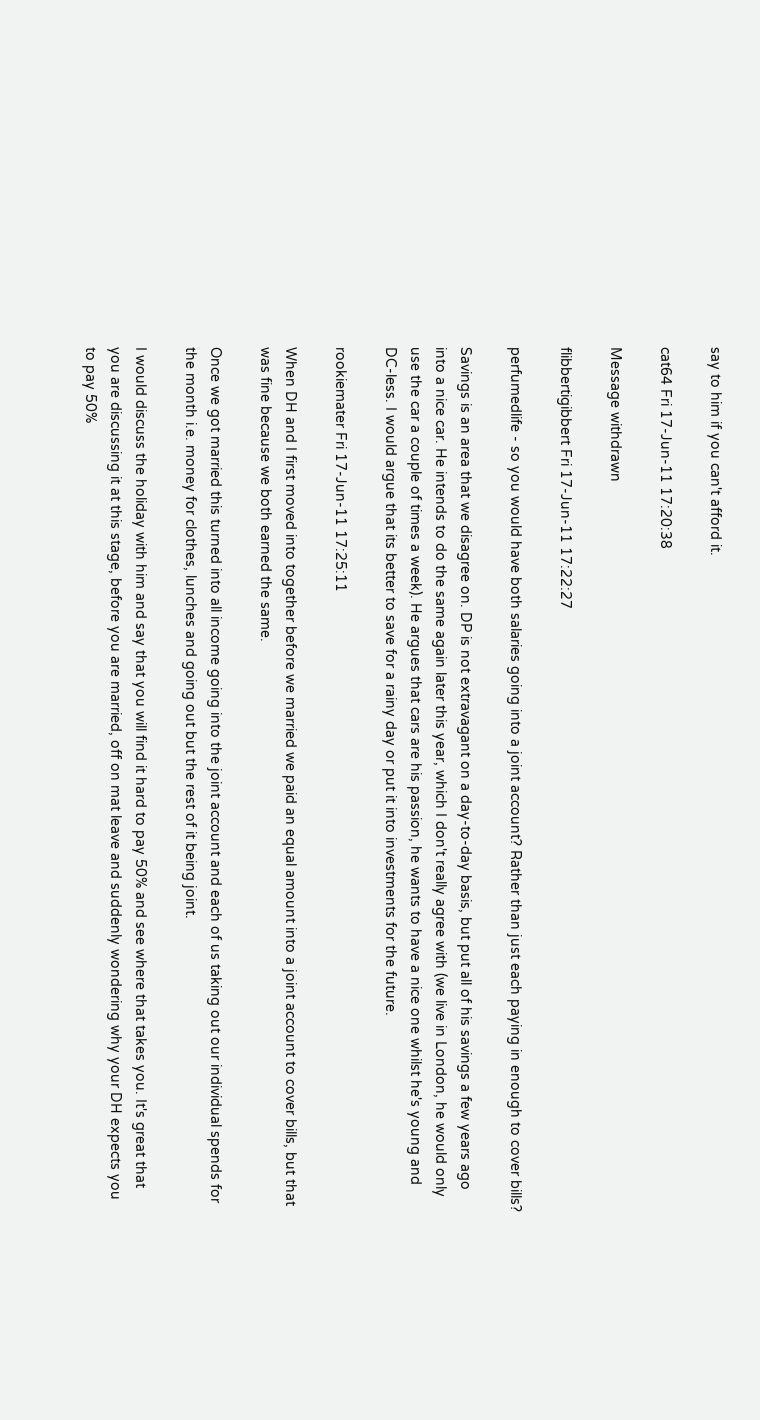say to him if you can't afford it.

cat64 Fri 17-Jun-11 17:20:38

Message withdrawn

flibbertigibbert Fri 17-Jun-11 17:22:27

perfumedlife - so you would have both salaries going into a joint account? Rather than just each paying in enough to cover bills?

Savings is an area that we disagree on. DP is not extravagant on a day-to-day basis, but put all of his savings a few years ago into a nice car. He intends to do the same again later this year, which I don't really agree with (we live in London, he would only use the car a couple of times a week). He argues that cars are his passion, he wants to have a nice one whilst he's young and DC-less. I would argue that its better to save for a rainy day or put it into investments for the future.

rookiemater Fri 17-Jun-11 17:25:11

When DH and I first moved into together before we married we paid an equal amount into a joint account to cover bills, but that was fine because we both earned the same.

Once we got married this turned into all income going into the joint account and each of us taking out our individual spends for the month i.e. money for clothes, lunches and going out but the rest of it being joint.

I would discuss the holiday with him and say that you will find it hard to pay 50% and see where that takes you. It's great that you are discussing it at this stage, before you are married, off on mat leave and suddenly wondering why your DH expects you to pay 50%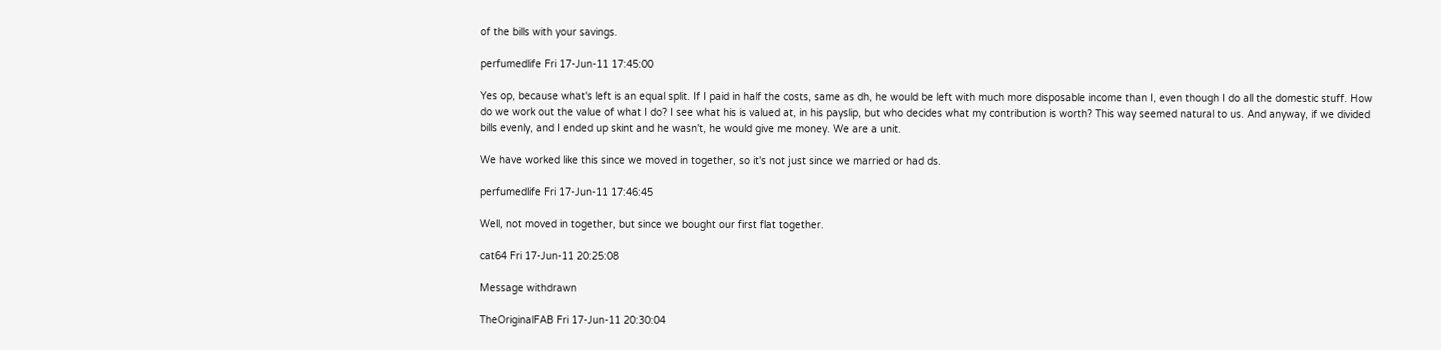of the bills with your savings.

perfumedlife Fri 17-Jun-11 17:45:00

Yes op, because what's left is an equal split. If I paid in half the costs, same as dh, he would be left with much more disposable income than I, even though I do all the domestic stuff. How do we work out the value of what I do? I see what his is valued at, in his payslip, but who decides what my contribution is worth? This way seemed natural to us. And anyway, if we divided bills evenly, and I ended up skint and he wasn't, he would give me money. We are a unit.

We have worked like this since we moved in together, so it's not just since we married or had ds.

perfumedlife Fri 17-Jun-11 17:46:45

Well, not moved in together, but since we bought our first flat together.

cat64 Fri 17-Jun-11 20:25:08

Message withdrawn

TheOriginalFAB Fri 17-Jun-11 20:30:04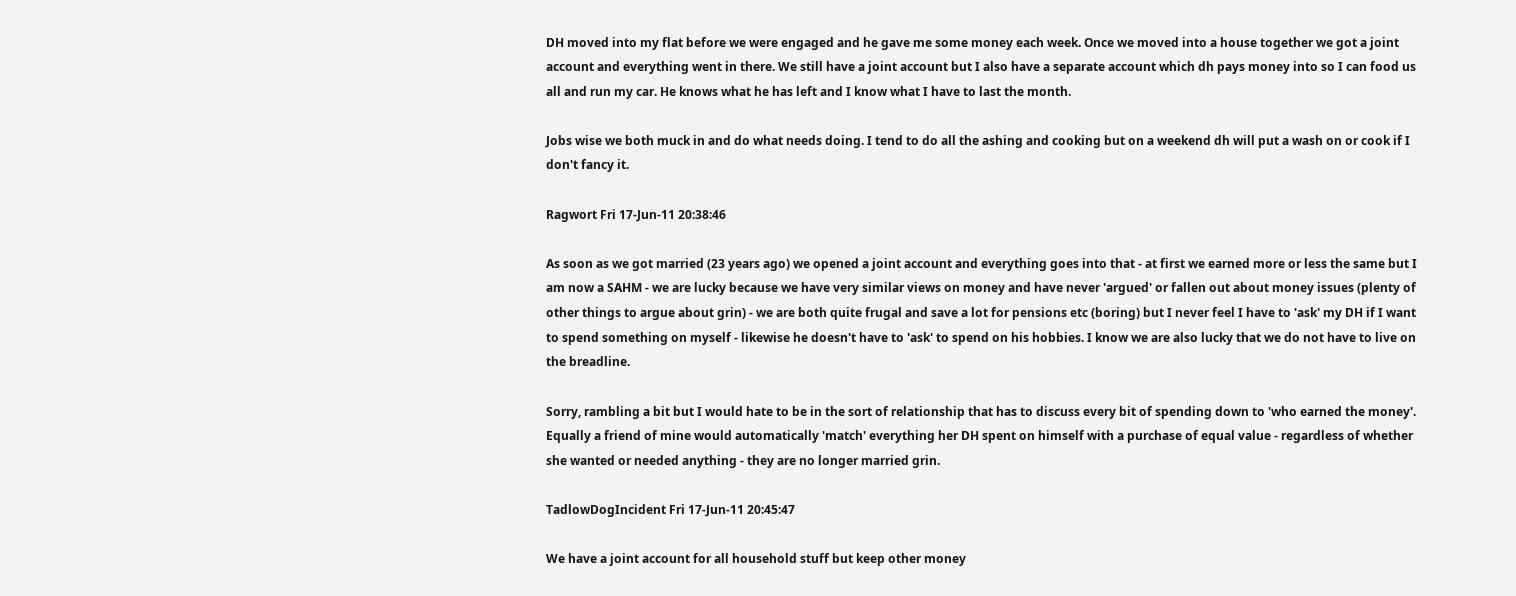DH moved into my flat before we were engaged and he gave me some money each week. Once we moved into a house together we got a joint account and everything went in there. We still have a joint account but I also have a separate account which dh pays money into so I can food us all and run my car. He knows what he has left and I know what I have to last the month.

Jobs wise we both muck in and do what needs doing. I tend to do all the ashing and cooking but on a weekend dh will put a wash on or cook if I don't fancy it.

Ragwort Fri 17-Jun-11 20:38:46

As soon as we got married (23 years ago) we opened a joint account and everything goes into that - at first we earned more or less the same but I am now a SAHM - we are lucky because we have very similar views on money and have never 'argued' or fallen out about money issues (plenty of other things to argue about grin) - we are both quite frugal and save a lot for pensions etc (boring) but I never feel I have to 'ask' my DH if I want to spend something on myself - likewise he doesn't have to 'ask' to spend on his hobbies. I know we are also lucky that we do not have to live on the breadline.

Sorry, rambling a bit but I would hate to be in the sort of relationship that has to discuss every bit of spending down to 'who earned the money'. Equally a friend of mine would automatically 'match' everything her DH spent on himself with a purchase of equal value - regardless of whether she wanted or needed anything - they are no longer married grin.

TadlowDogIncident Fri 17-Jun-11 20:45:47

We have a joint account for all household stuff but keep other money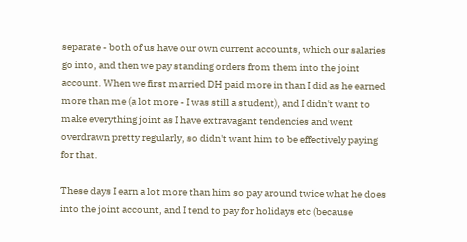separate - both of us have our own current accounts, which our salaries go into, and then we pay standing orders from them into the joint account. When we first married DH paid more in than I did as he earned more than me (a lot more - I was still a student), and I didn't want to make everything joint as I have extravagant tendencies and went overdrawn pretty regularly, so didn't want him to be effectively paying for that.

These days I earn a lot more than him so pay around twice what he does into the joint account, and I tend to pay for holidays etc (because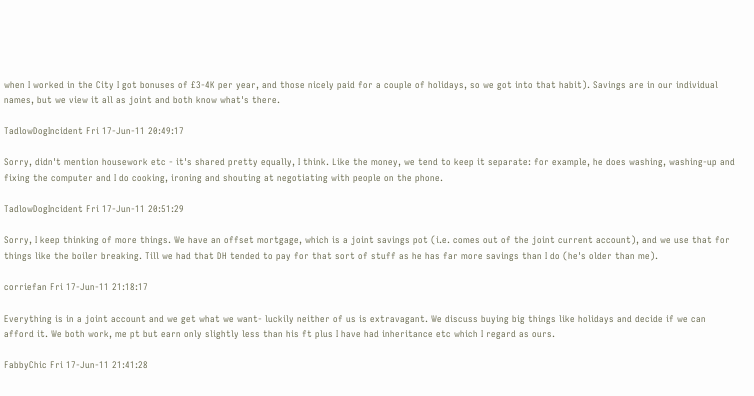when I worked in the City I got bonuses of £3-4K per year, and those nicely paid for a couple of holidays, so we got into that habit). Savings are in our individual names, but we view it all as joint and both know what's there.

TadlowDogIncident Fri 17-Jun-11 20:49:17

Sorry, didn't mention housework etc - it's shared pretty equally, I think. Like the money, we tend to keep it separate: for example, he does washing, washing-up and fixing the computer and I do cooking, ironing and shouting at negotiating with people on the phone.

TadlowDogIncident Fri 17-Jun-11 20:51:29

Sorry, I keep thinking of more things. We have an offset mortgage, which is a joint savings pot (i.e. comes out of the joint current account), and we use that for things like the boiler breaking. Till we had that DH tended to pay for that sort of stuff as he has far more savings than I do (he's older than me).

corriefan Fri 17-Jun-11 21:18:17

Everything is in a joint account and we get what we want- luckily neither of us is extravagant. We discuss buying big things like holidays and decide if we can afford it. We both work, me pt but earn only slightly less than his ft plus I have had inheritance etc which I regard as ours.

FabbyChic Fri 17-Jun-11 21:41:28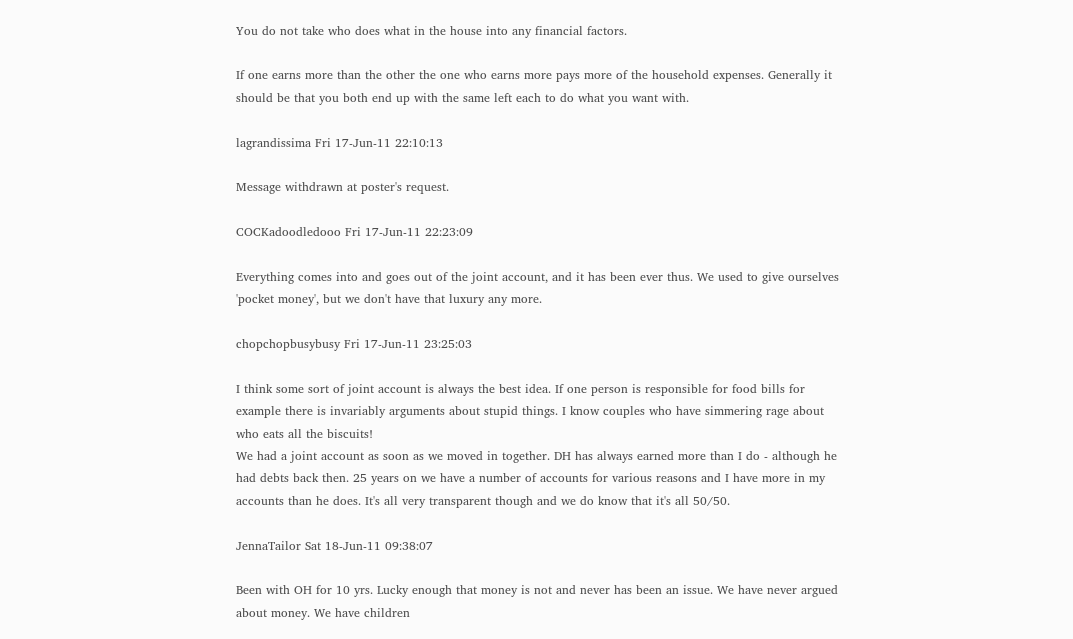You do not take who does what in the house into any financial factors.

If one earns more than the other the one who earns more pays more of the household expenses. Generally it should be that you both end up with the same left each to do what you want with.

lagrandissima Fri 17-Jun-11 22:10:13

Message withdrawn at poster's request.

COCKadoodledooo Fri 17-Jun-11 22:23:09

Everything comes into and goes out of the joint account, and it has been ever thus. We used to give ourselves 'pocket money', but we don't have that luxury any more.

chopchopbusybusy Fri 17-Jun-11 23:25:03

I think some sort of joint account is always the best idea. If one person is responsible for food bills for example there is invariably arguments about stupid things. I know couples who have simmering rage about who eats all the biscuits!
We had a joint account as soon as we moved in together. DH has always earned more than I do - although he had debts back then. 25 years on we have a number of accounts for various reasons and I have more in my accounts than he does. It's all very transparent though and we do know that it's all 50/50.

JennaTailor Sat 18-Jun-11 09:38:07

Been with OH for 10 yrs. Lucky enough that money is not and never has been an issue. We have never argued about money. We have children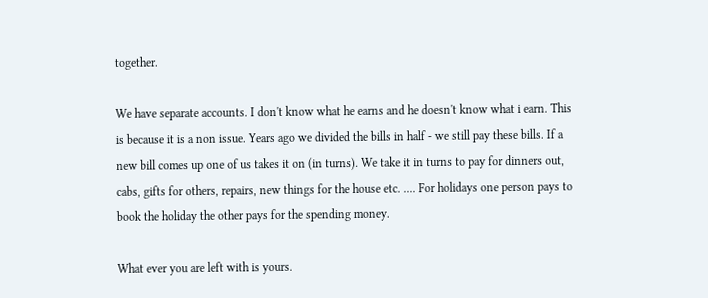together.

We have separate accounts. I don't know what he earns and he doesn't know what i earn. This is because it is a non issue. Years ago we divided the bills in half - we still pay these bills. If a new bill comes up one of us takes it on (in turns). We take it in turns to pay for dinners out, cabs, gifts for others, repairs, new things for the house etc. .... For holidays one person pays to book the holiday the other pays for the spending money.

What ever you are left with is yours.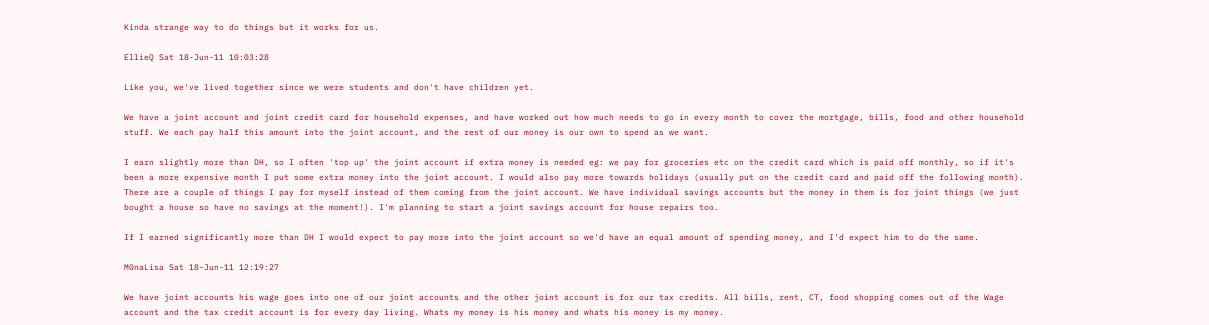Kinda strange way to do things but it works for us.

EllieQ Sat 18-Jun-11 10:03:28

Like you, we've lived together since we were students and don't have children yet.

We have a joint account and joint credit card for household expenses, and have worked out how much needs to go in every month to cover the mortgage, bills, food and other household stuff. We each pay half this amount into the joint account, and the rest of our money is our own to spend as we want.

I earn slightly more than DH, so I often 'top up' the joint account if extra money is needed eg: we pay for groceries etc on the credit card which is paid off monthly, so if it's been a more expensive month I put some extra money into the joint account. I would also pay more towards holidays (usually put on the credit card and paid off the following month). There are a couple of things I pay for myself instead of them coming from the joint account. We have individual savings accounts but the money in them is for joint things (we just bought a house so have no savings at the moment!). I'm planning to start a joint savings account for house repairs too.

If I earned significantly more than DH I would expect to pay more into the joint account so we'd have an equal amount of spending money, and I'd expect him to do the same.

M0naLisa Sat 18-Jun-11 12:19:27

We have joint accounts his wage goes into one of our joint accounts and the other joint account is for our tax credits. All bills, rent, CT, food shopping comes out of the Wage account and the tax credit account is for every day living. Whats my money is his money and whats his money is my money.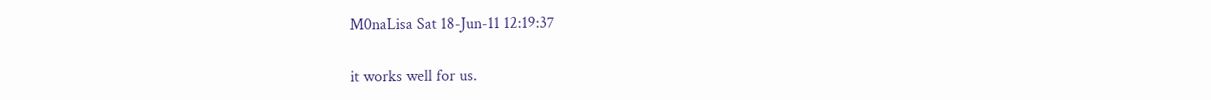M0naLisa Sat 18-Jun-11 12:19:37

it works well for us.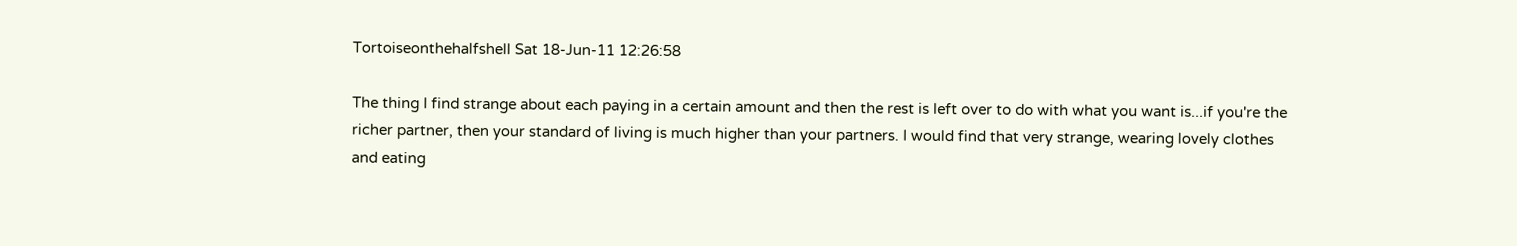Tortoiseonthehalfshell Sat 18-Jun-11 12:26:58

The thing I find strange about each paying in a certain amount and then the rest is left over to do with what you want is...if you're the richer partner, then your standard of living is much higher than your partners. I would find that very strange, wearing lovely clothes and eating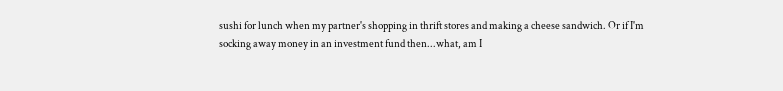sushi for lunch when my partner's shopping in thrift stores and making a cheese sandwich. Or if I'm socking away money in an investment fund then...what, am I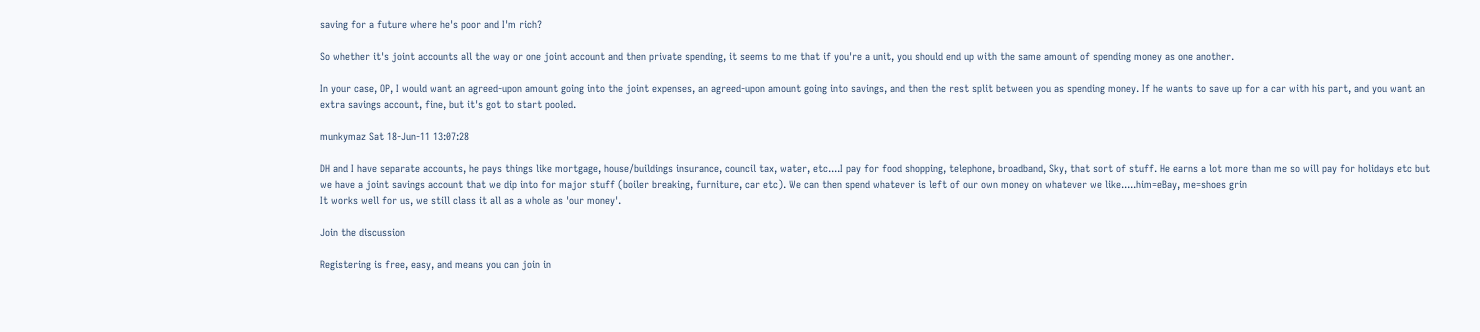saving for a future where he's poor and I'm rich?

So whether it's joint accounts all the way or one joint account and then private spending, it seems to me that if you're a unit, you should end up with the same amount of spending money as one another.

In your case, OP, I would want an agreed-upon amount going into the joint expenses, an agreed-upon amount going into savings, and then the rest split between you as spending money. If he wants to save up for a car with his part, and you want an extra savings account, fine, but it's got to start pooled.

munkymaz Sat 18-Jun-11 13:07:28

DH and I have separate accounts, he pays things like mortgage, house/buildings insurance, council tax, water, etc....I pay for food shopping, telephone, broadband, Sky, that sort of stuff. He earns a lot more than me so will pay for holidays etc but we have a joint savings account that we dip into for major stuff (boiler breaking, furniture, car etc). We can then spend whatever is left of our own money on whatever we like.....him=eBay, me=shoes grin
It works well for us, we still class it all as a whole as 'our money'.

Join the discussion

Registering is free, easy, and means you can join in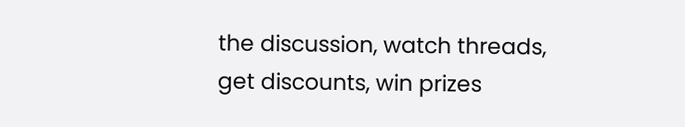the discussion, watch threads, get discounts, win prizes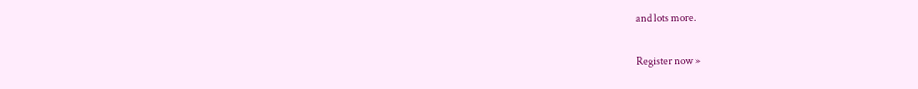and lots more.

Register now »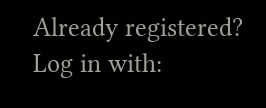Already registered? Log in with: